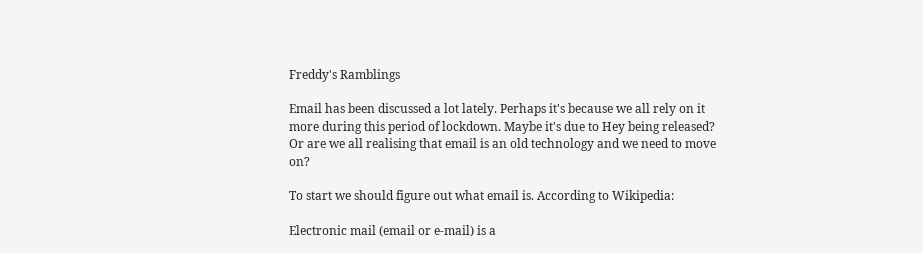Freddy's Ramblings

Email has been discussed a lot lately. Perhaps it's because we all rely on it more during this period of lockdown. Maybe it's due to Hey being released? Or are we all realising that email is an old technology and we need to move on?

To start we should figure out what email is. According to Wikipedia:

Electronic mail (email or e-mail) is a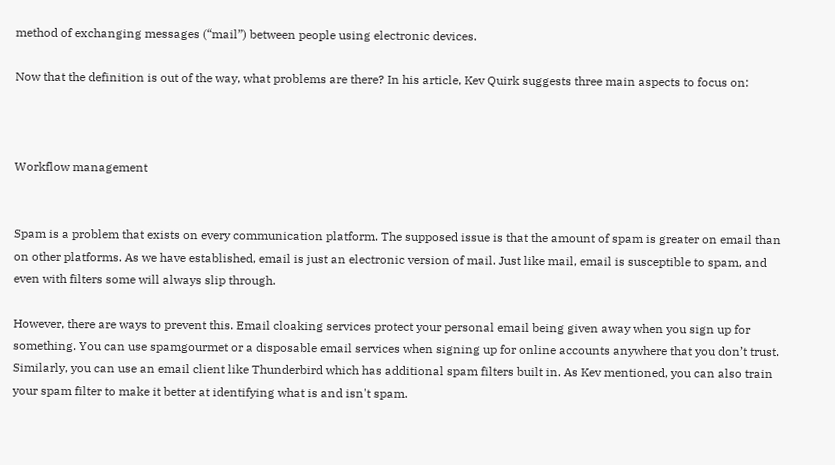method of exchanging messages (“mail”) between people using electronic devices.

Now that the definition is out of the way, what problems are there? In his article, Kev Quirk suggests three main aspects to focus on:



Workflow management


Spam is a problem that exists on every communication platform. The supposed issue is that the amount of spam is greater on email than on other platforms. As we have established, email is just an electronic version of mail. Just like mail, email is susceptible to spam, and even with filters some will always slip through.

However, there are ways to prevent this. Email cloaking services protect your personal email being given away when you sign up for something. You can use spamgourmet or a disposable email services when signing up for online accounts anywhere that you don’t trust. Similarly, you can use an email client like Thunderbird which has additional spam filters built in. As Kev mentioned, you can also train your spam filter to make it better at identifying what is and isn't spam.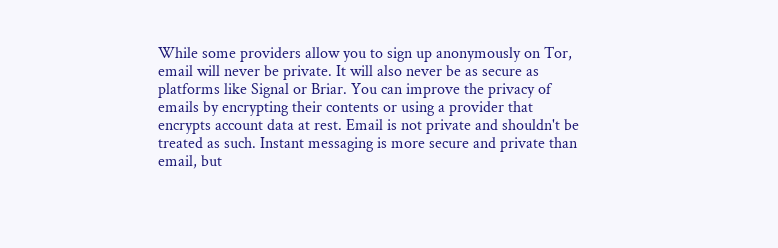While some providers allow you to sign up anonymously on Tor, email will never be private. It will also never be as secure as platforms like Signal or Briar. You can improve the privacy of emails by encrypting their contents or using a provider that encrypts account data at rest. Email is not private and shouldn't be treated as such. Instant messaging is more secure and private than email, but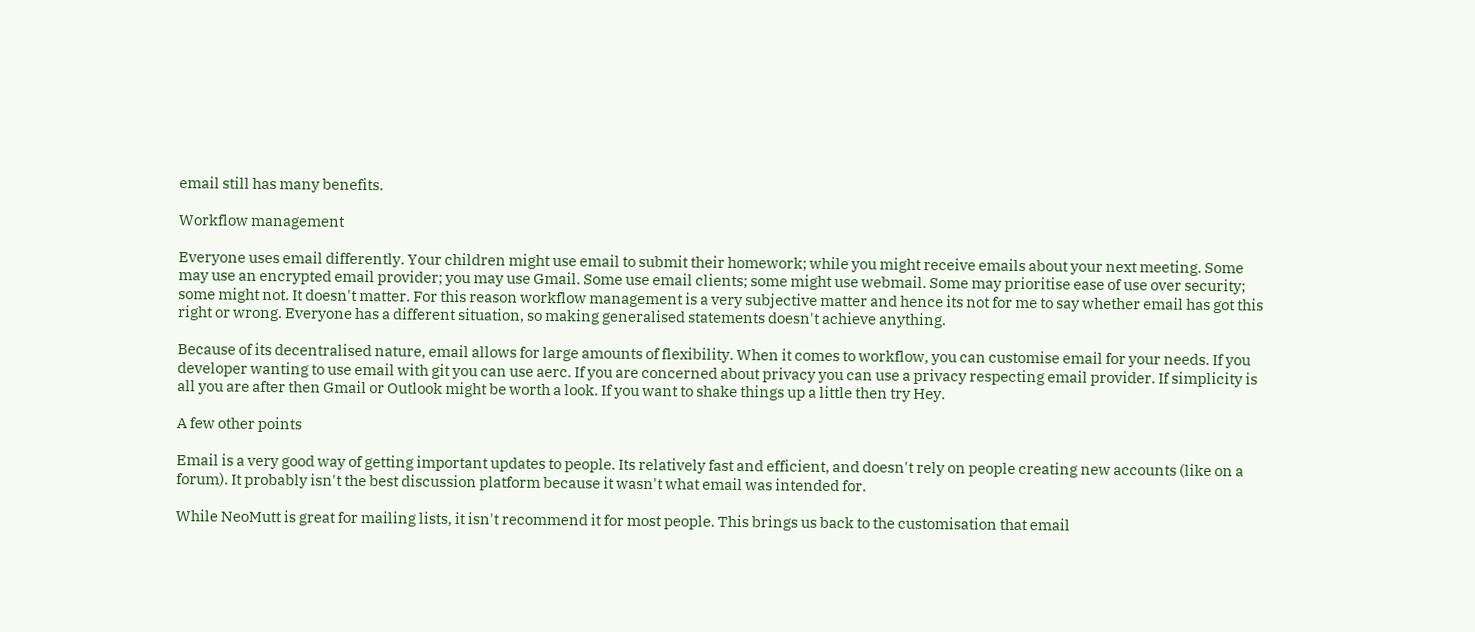email still has many benefits.

Workflow management

Everyone uses email differently. Your children might use email to submit their homework; while you might receive emails about your next meeting. Some may use an encrypted email provider; you may use Gmail. Some use email clients; some might use webmail. Some may prioritise ease of use over security; some might not. It doesn't matter. For this reason workflow management is a very subjective matter and hence its not for me to say whether email has got this right or wrong. Everyone has a different situation, so making generalised statements doesn't achieve anything.

Because of its decentralised nature, email allows for large amounts of flexibility. When it comes to workflow, you can customise email for your needs. If you developer wanting to use email with git you can use aerc. If you are concerned about privacy you can use a privacy respecting email provider. If simplicity is all you are after then Gmail or Outlook might be worth a look. If you want to shake things up a little then try Hey.

A few other points

Email is a very good way of getting important updates to people. Its relatively fast and efficient, and doesn't rely on people creating new accounts (like on a forum). It probably isn't the best discussion platform because it wasn't what email was intended for.

While NeoMutt is great for mailing lists, it isn't recommend it for most people. This brings us back to the customisation that email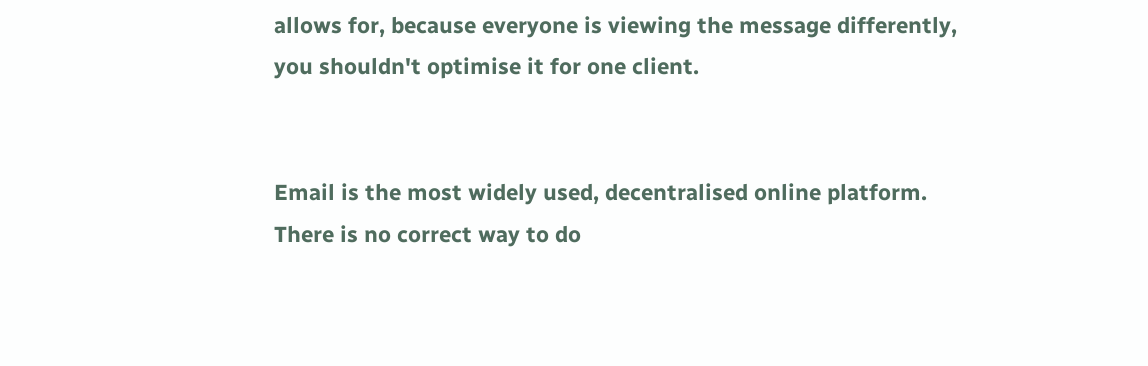allows for, because everyone is viewing the message differently, you shouldn't optimise it for one client.


Email is the most widely used, decentralised online platform. There is no correct way to do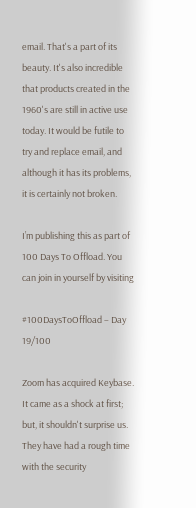email. That's a part of its beauty. It's also incredible that products created in the 1960's are still in active use today. It would be futile to try and replace email, and although it has its problems, it is certainly not broken.

I’m publishing this as part of 100 Days To Offload. You can join in yourself by visiting

#100DaysToOffload – Day 19/100

Zoom has acquired Keybase. It came as a shock at first; but, it shouldn't surprise us. They have had a rough time with the security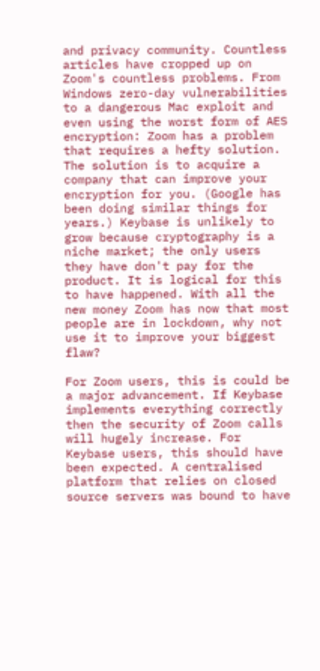and privacy community. Countless articles have cropped up on Zoom's countless problems. From Windows zero-day vulnerabilities to a dangerous Mac exploit and even using the worst form of AES encryption: Zoom has a problem that requires a hefty solution. The solution is to acquire a company that can improve your encryption for you. (Google has been doing similar things for years.) Keybase is unlikely to grow because cryptography is a niche market; the only users they have don't pay for the product. It is logical for this to have happened. With all the new money Zoom has now that most people are in lockdown, why not use it to improve your biggest flaw?

For Zoom users, this is could be a major advancement. If Keybase implements everything correctly then the security of Zoom calls will hugely increase. For Keybase users, this should have been expected. A centralised platform that relies on closed source servers was bound to have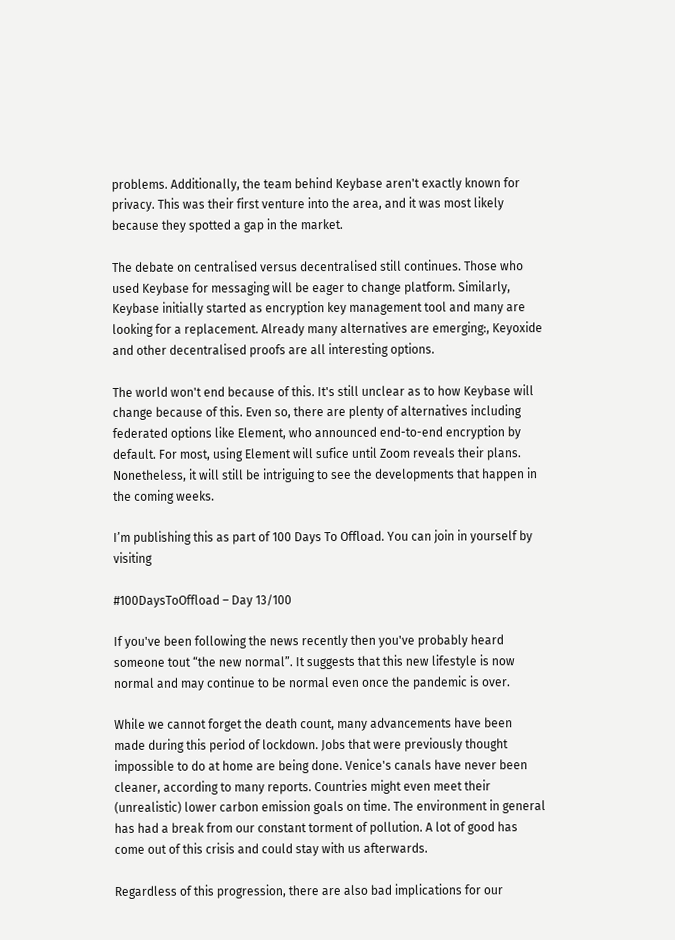problems. Additionally, the team behind Keybase aren't exactly known for privacy. This was their first venture into the area, and it was most likely because they spotted a gap in the market.

The debate on centralised versus decentralised still continues. Those who used Keybase for messaging will be eager to change platform. Similarly, Keybase initially started as encryption key management tool and many are looking for a replacement. Already many alternatives are emerging:, Keyoxide and other decentralised proofs are all interesting options.

The world won't end because of this. It's still unclear as to how Keybase will change because of this. Even so, there are plenty of alternatives including federated options like Element, who announced end-to-end encryption by default. For most, using Element will sufice until Zoom reveals their plans. Nonetheless, it will still be intriguing to see the developments that happen in the coming weeks.

I’m publishing this as part of 100 Days To Offload. You can join in yourself by visiting

#100DaysToOffload – Day 13/100

If you've been following the news recently then you've probably heard someone tout “the new normal”. It suggests that this new lifestyle is now normal and may continue to be normal even once the pandemic is over.

While we cannot forget the death count, many advancements have been made during this period of lockdown. Jobs that were previously thought impossible to do at home are being done. Venice's canals have never been cleaner, according to many reports. Countries might even meet their (unrealistic) lower carbon emission goals on time. The environment in general has had a break from our constant torment of pollution. A lot of good has come out of this crisis and could stay with us afterwards.

Regardless of this progression, there are also bad implications for our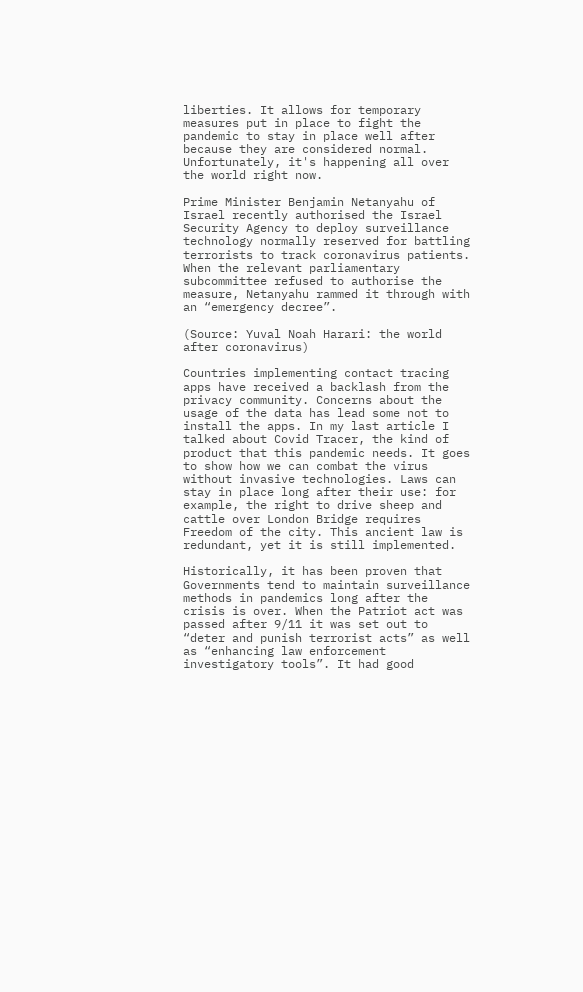liberties. It allows for temporary measures put in place to fight the pandemic to stay in place well after because they are considered normal. Unfortunately, it's happening all over the world right now.

Prime Minister Benjamin Netanyahu of Israel recently authorised the Israel Security Agency to deploy surveillance technology normally reserved for battling terrorists to track coronavirus patients. When the relevant parliamentary subcommittee refused to authorise the measure, Netanyahu rammed it through with an “emergency decree”.

(Source: Yuval Noah Harari: the world after coronavirus)

Countries implementing contact tracing apps have received a backlash from the privacy community. Concerns about the usage of the data has lead some not to install the apps. In my last article I talked about Covid Tracer, the kind of product that this pandemic needs. It goes to show how we can combat the virus without invasive technologies. Laws can stay in place long after their use: for example, the right to drive sheep and cattle over London Bridge requires Freedom of the city. This ancient law is redundant, yet it is still implemented.

Historically, it has been proven that Governments tend to maintain surveillance methods in pandemics long after the crisis is over. When the Patriot act was passed after 9/11 it was set out to “deter and punish terrorist acts” as well as “enhancing law enforcement investigatory tools”. It had good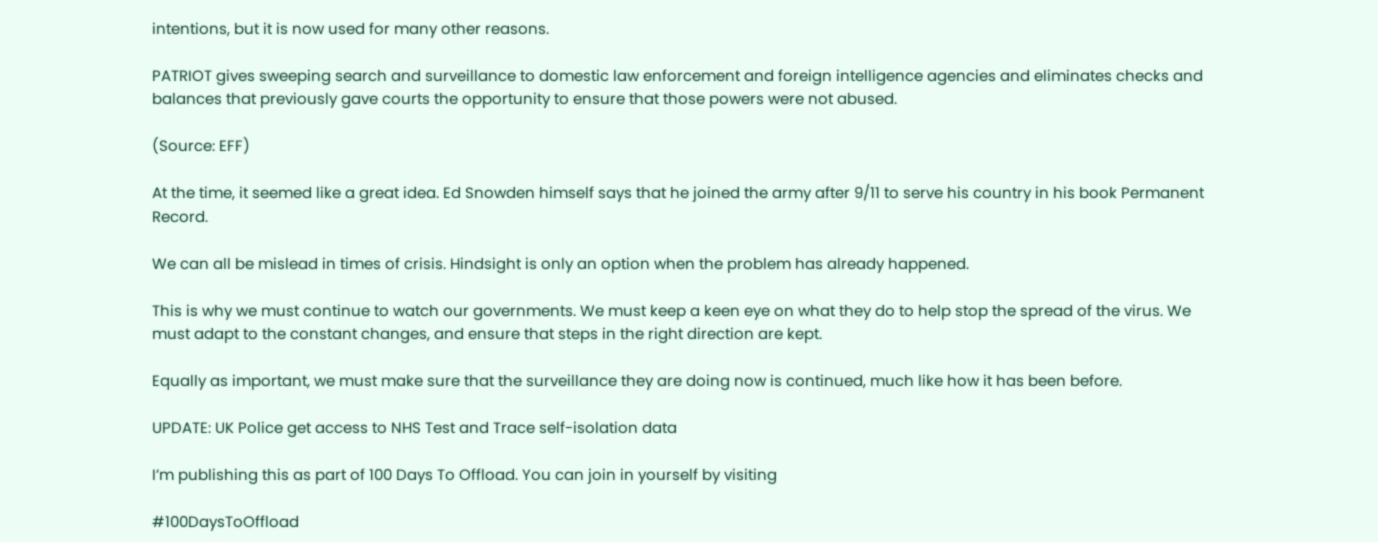intentions, but it is now used for many other reasons.

PATRIOT gives sweeping search and surveillance to domestic law enforcement and foreign intelligence agencies and eliminates checks and balances that previously gave courts the opportunity to ensure that those powers were not abused.

(Source: EFF)

At the time, it seemed like a great idea. Ed Snowden himself says that he joined the army after 9/11 to serve his country in his book Permanent Record.

We can all be mislead in times of crisis. Hindsight is only an option when the problem has already happened.

This is why we must continue to watch our governments. We must keep a keen eye on what they do to help stop the spread of the virus. We must adapt to the constant changes, and ensure that steps in the right direction are kept.

Equally as important, we must make sure that the surveillance they are doing now is continued, much like how it has been before.

UPDATE: UK Police get access to NHS Test and Trace self-isolation data

I’m publishing this as part of 100 Days To Offload. You can join in yourself by visiting

#100DaysToOffload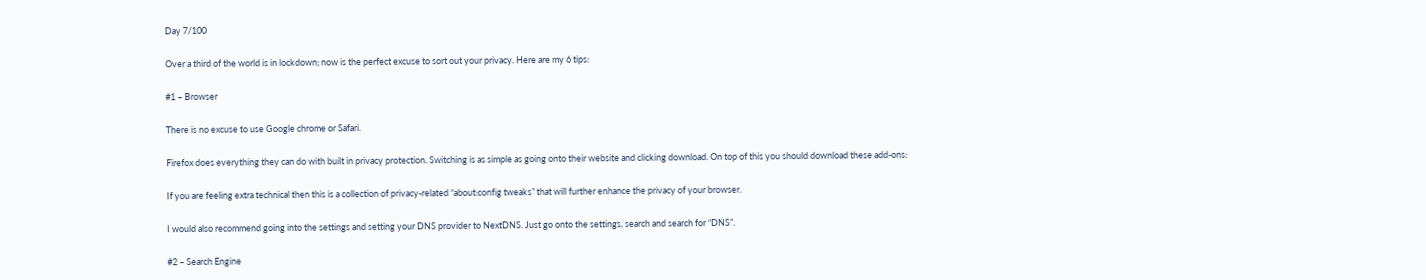Day 7/100

Over a third of the world is in lockdown; now is the perfect excuse to sort out your privacy. Here are my 6 tips:

#1 – Browser

There is no excuse to use Google chrome or Safari.

Firefox does everything they can do with built in privacy protection. Switching is as simple as going onto their website and clicking download. On top of this you should download these add-ons:

If you are feeling extra technical then this is a collection of privacy-related “about:config tweaks” that will further enhance the privacy of your browser.

I would also recommend going into the settings and setting your DNS provider to NextDNS. Just go onto the settings, search and search for “DNS”.

#2 – Search Engine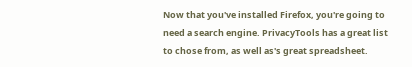Now that you've installed Firefox, you're going to need a search engine. PrivacyTools has a great list to chose from, as well as's great spreadsheet.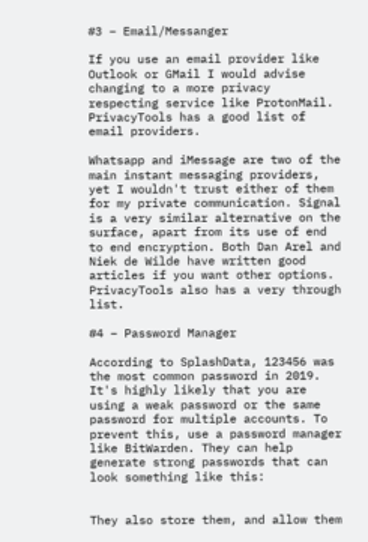#3 – Email/Messanger

If you use an email provider like Outlook or GMail I would advise changing to a more privacy respecting service like ProtonMail. PrivacyTools has a good list of email providers.

Whatsapp and iMessage are two of the main instant messaging providers, yet I wouldn't trust either of them for my private communication. Signal is a very similar alternative on the surface, apart from its use of end to end encryption. Both Dan Arel and Niek de Wilde have written good articles if you want other options. PrivacyTools also has a very through list.

#4 – Password Manager

According to SplashData, 123456 was the most common password in 2019. It's highly likely that you are using a weak password or the same password for multiple accounts. To prevent this, use a password manager like BitWarden. They can help generate strong passwords that can look something like this:


They also store them, and allow them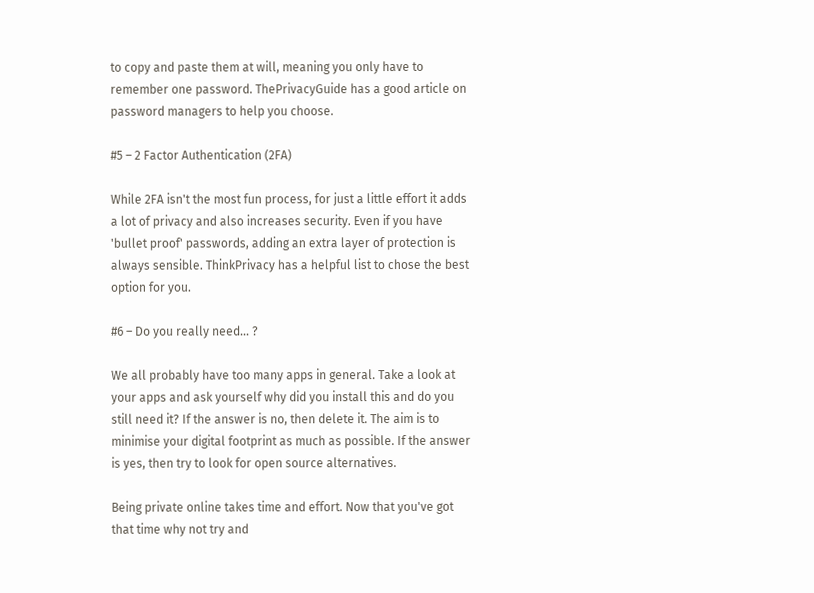to copy and paste them at will, meaning you only have to remember one password. ThePrivacyGuide has a good article on password managers to help you choose.

#5 – 2 Factor Authentication (2FA)

While 2FA isn't the most fun process, for just a little effort it adds a lot of privacy and also increases security. Even if you have 'bullet proof' passwords, adding an extra layer of protection is always sensible. ThinkPrivacy has a helpful list to chose the best option for you.

#6 – Do you really need... ?

We all probably have too many apps in general. Take a look at your apps and ask yourself why did you install this and do you still need it? If the answer is no, then delete it. The aim is to minimise your digital footprint as much as possible. If the answer is yes, then try to look for open source alternatives.

Being private online takes time and effort. Now that you've got that time why not try and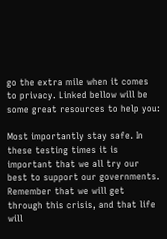go the extra mile when it comes to privacy. Linked bellow will be some great resources to help you:

Most importantly stay safe. In these testing times it is important that we all try our best to support our governments. Remember that we will get through this crisis, and that life will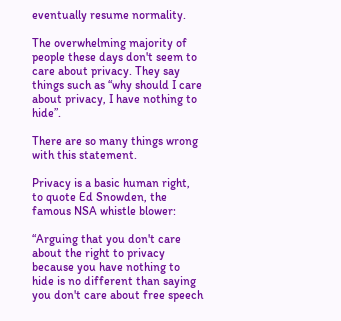eventually resume normality.

The overwhelming majority of people these days don't seem to care about privacy. They say things such as “why should I care about privacy, I have nothing to hide”.

There are so many things wrong with this statement.

Privacy is a basic human right, to quote Ed Snowden, the famous NSA whistle blower:

“Arguing that you don't care about the right to privacy because you have nothing to hide is no different than saying you don't care about free speech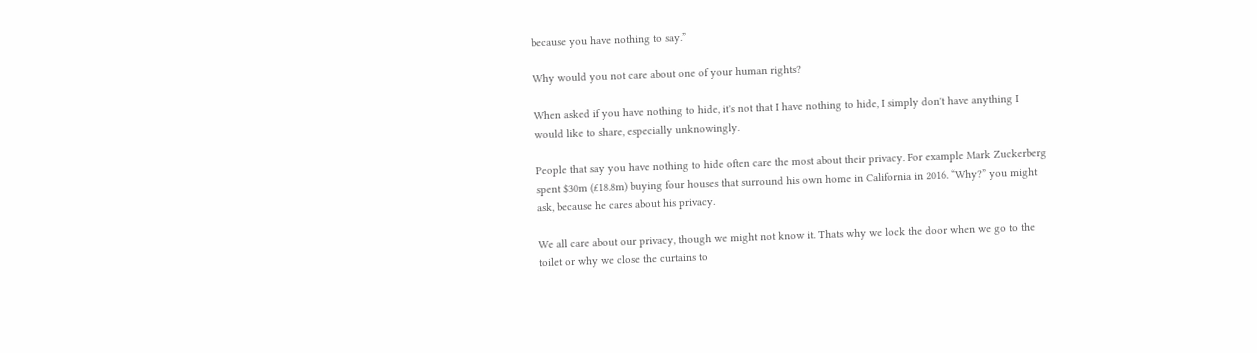because you have nothing to say.”

Why would you not care about one of your human rights?

When asked if you have nothing to hide, it's not that I have nothing to hide, I simply don't have anything I would like to share, especially unknowingly.

People that say you have nothing to hide often care the most about their privacy. For example Mark Zuckerberg spent $30m (£18.8m) buying four houses that surround his own home in California in 2016. “Why?” you might ask, because he cares about his privacy.

We all care about our privacy, though we might not know it. Thats why we lock the door when we go to the toilet or why we close the curtains to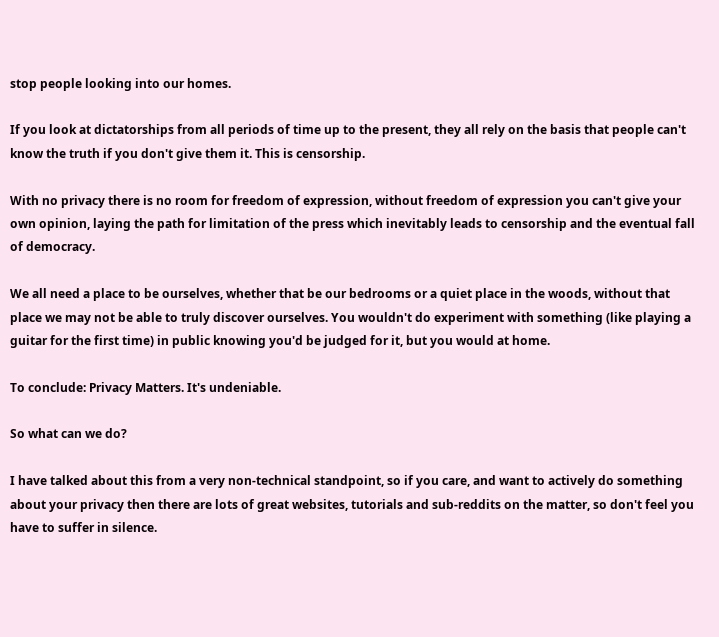stop people looking into our homes.

If you look at dictatorships from all periods of time up to the present, they all rely on the basis that people can't know the truth if you don't give them it. This is censorship.

With no privacy there is no room for freedom of expression, without freedom of expression you can't give your own opinion, laying the path for limitation of the press which inevitably leads to censorship and the eventual fall of democracy.

We all need a place to be ourselves, whether that be our bedrooms or a quiet place in the woods, without that place we may not be able to truly discover ourselves. You wouldn't do experiment with something (like playing a guitar for the first time) in public knowing you'd be judged for it, but you would at home.

To conclude: Privacy Matters. It's undeniable.

So what can we do?

I have talked about this from a very non-technical standpoint, so if you care, and want to actively do something about your privacy then there are lots of great websites, tutorials and sub-reddits on the matter, so don't feel you have to suffer in silence.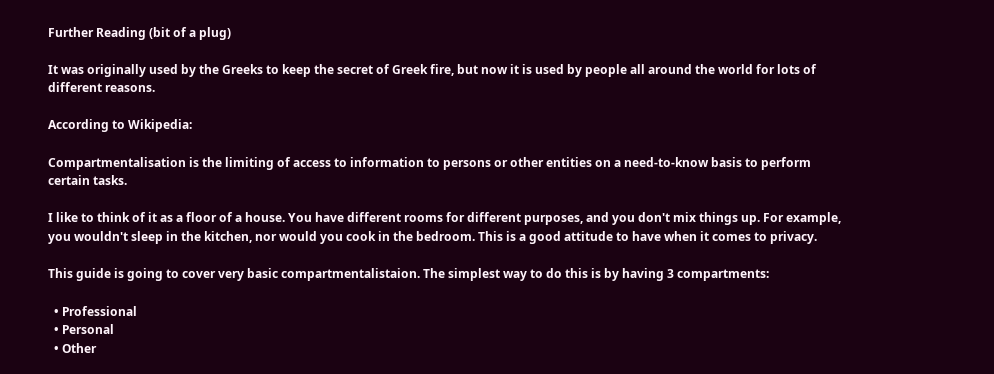Further Reading (bit of a plug)

It was originally used by the Greeks to keep the secret of Greek fire, but now it is used by people all around the world for lots of different reasons.

According to Wikipedia:

Compartmentalisation is the limiting of access to information to persons or other entities on a need-to-know basis to perform certain tasks.

I like to think of it as a floor of a house. You have different rooms for different purposes, and you don't mix things up. For example, you wouldn't sleep in the kitchen, nor would you cook in the bedroom. This is a good attitude to have when it comes to privacy.

This guide is going to cover very basic compartmentalistaion. The simplest way to do this is by having 3 compartments:

  • Professional
  • Personal
  • Other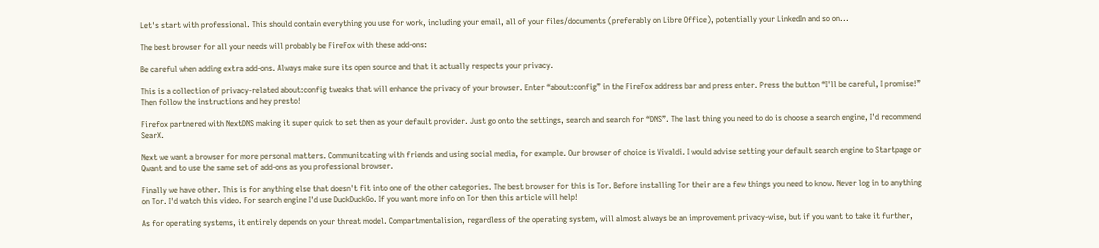Let's start with professional. This should contain everything you use for work, including your email, all of your files/documents (preferably on Libre Office), potentially your LinkedIn and so on...

The best browser for all your needs will probably be FireFox with these add-ons:

Be careful when adding extra add-ons. Always make sure its open source and that it actually respects your privacy.

This is a collection of privacy-related about:config tweaks that will enhance the privacy of your browser. Enter “about:config” in the FireFox address bar and press enter. Press the button “I'll be careful, I promise!” Then follow the instructions and hey presto!

Firefox partnered with NextDNS making it super quick to set then as your default provider. Just go onto the settings, search and search for “DNS”. The last thing you need to do is choose a search engine, I'd recommend SearX.

Next we want a browser for more personal matters. Communitcating with friends and using social media, for example. Our browser of choice is Vivaldi. I would advise setting your default search engine to Startpage or Qwant and to use the same set of add-ons as you professional browser.

Finally we have other. This is for anything else that doesn't fit into one of the other categories. The best browser for this is Tor. Before installing Tor their are a few things you need to know. Never log in to anything on Tor. I'd watch this video. For search engine I'd use DuckDuckGo. If you want more info on Tor then this article will help!

As for operating systems, it entirely depends on your threat model. Compartmentalision, regardless of the operating system, will almost always be an improvement privacy-wise, but if you want to take it further,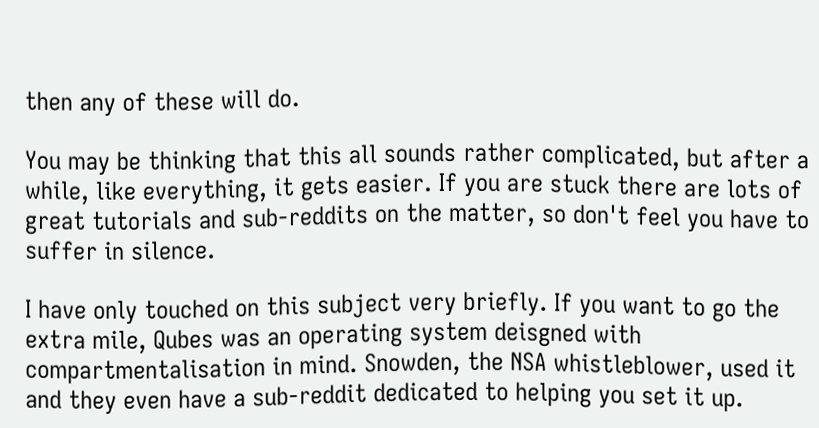then any of these will do.

You may be thinking that this all sounds rather complicated, but after a while, like everything, it gets easier. If you are stuck there are lots of great tutorials and sub-reddits on the matter, so don't feel you have to suffer in silence.

I have only touched on this subject very briefly. If you want to go the extra mile, Qubes was an operating system deisgned with compartmentalisation in mind. Snowden, the NSA whistleblower, used it and they even have a sub-reddit dedicated to helping you set it up.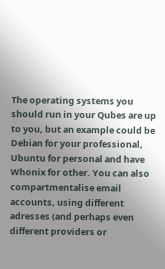The operating systems you should run in your Qubes are up to you, but an example could be Debian for your professional, Ubuntu for personal and have Whonix for other. You can also compartmentalise email accounts, using different adresses (and perhaps even different providers or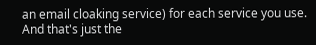an email cloaking service) for each service you use. And that's just the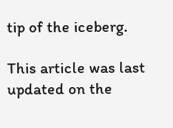tip of the iceberg.

This article was last updated on the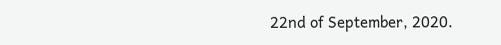22nd of September, 2020.